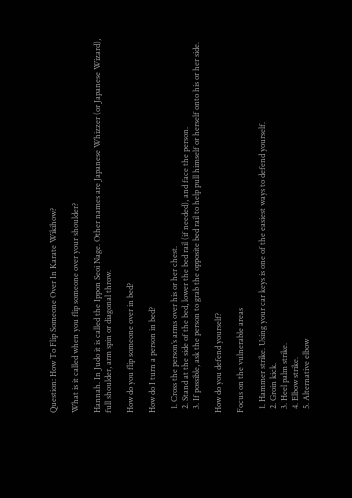Question: How To Flip Someone Over In Karate Wikihow?

What is it called when you flip someone over your shoulder?

Hannah. In Judo it is called the Ippon Seoi Nage. Other names are Japanese Whizzer (or Japanese Wizard), full shoulder, arm spin or diagonal throw.

How do you flip someone over in bed?

How do I turn a person in bed?

  1. Cross the person’s arms over his or her chest.
  2. Stand at the side of the bed, lower the bed rail (if needed), and face the person.
  3. If possible, ask the person to grab the opposite bed rail to help pull himself or herself onto his or her side.

How do you defend yourself?

Focus on the vulnerable areas

  1. Hammer strike. Using your car keys is one of the easiest ways to defend yourself.
  2. Groin kick.
  3. Heel palm strike.
  4. Elbow strike.
  5. Alternative elbow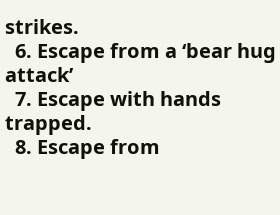strikes.
  6. Escape from a ‘bear hug attack’
  7. Escape with hands trapped.
  8. Escape from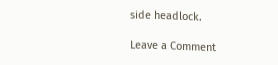side headlock.

Leave a Comment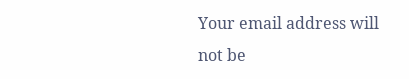Your email address will not be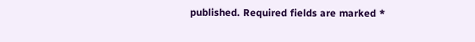published. Required fields are marked *